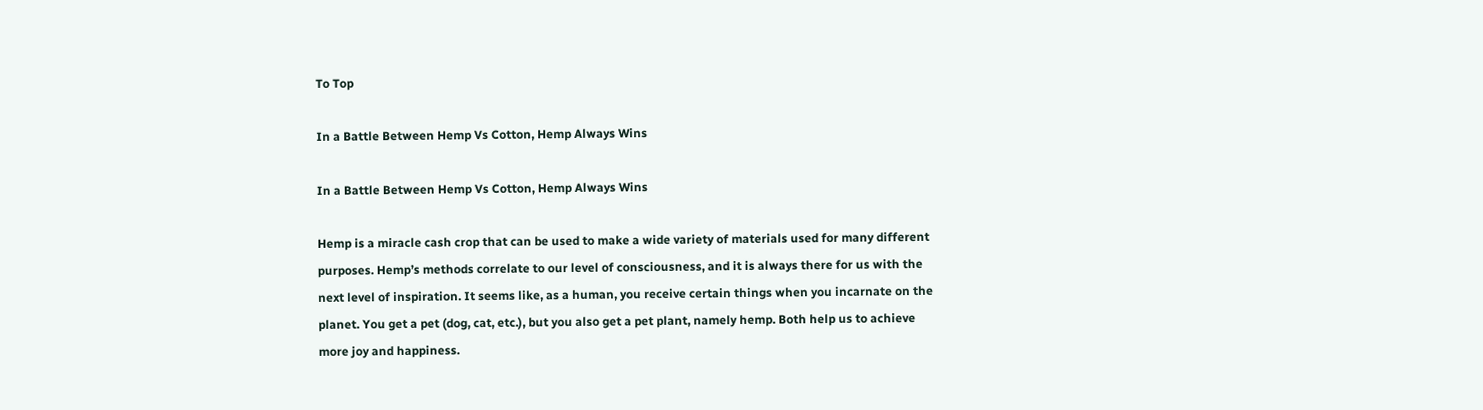To Top

In a Battle Between Hemp Vs Cotton, Hemp Always Wins

In a Battle Between Hemp Vs Cotton, Hemp Always Wins

Hemp is a miracle cash crop that can be used to make a wide variety of materials used for many different purposes. Hemp’s methods correlate to our level of consciousness, and it is always there for us with the next level of inspiration. It seems like, as a human, you receive certain things when you incarnate on the planet. You get a pet (dog, cat, etc.), but you also get a pet plant, namely hemp. Both help us to achieve more joy and happiness.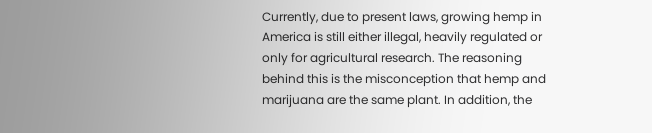Currently, due to present laws, growing hemp in America is still either illegal, heavily regulated or only for agricultural research. The reasoning behind this is the misconception that hemp and marijuana are the same plant. In addition, the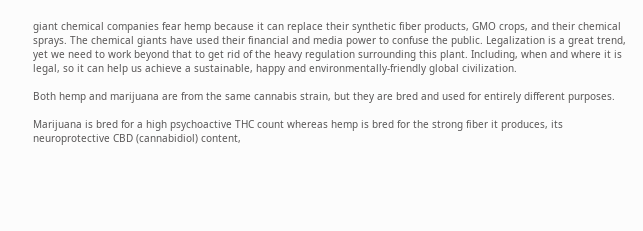giant chemical companies fear hemp because it can replace their synthetic fiber products, GMO crops, and their chemical sprays. The chemical giants have used their financial and media power to confuse the public. Legalization is a great trend, yet we need to work beyond that to get rid of the heavy regulation surrounding this plant. Including, when and where it is legal, so it can help us achieve a sustainable, happy and environmentally-friendly global civilization.

Both hemp and marijuana are from the same cannabis strain, but they are bred and used for entirely different purposes.

Marijuana is bred for a high psychoactive THC count whereas hemp is bred for the strong fiber it produces, its neuroprotective CBD (cannabidiol) content,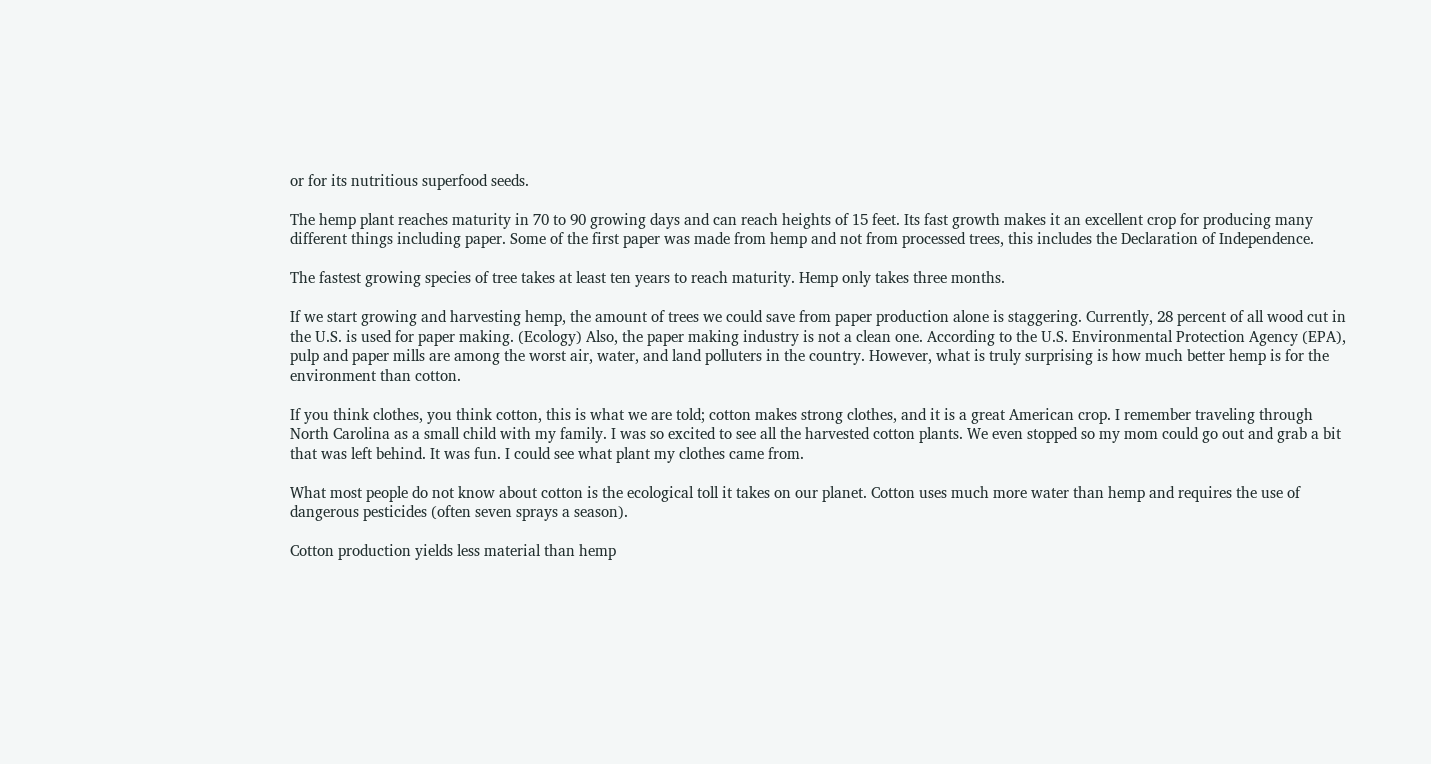or for its nutritious superfood seeds.

The hemp plant reaches maturity in 70 to 90 growing days and can reach heights of 15 feet. Its fast growth makes it an excellent crop for producing many different things including paper. Some of the first paper was made from hemp and not from processed trees, this includes the Declaration of Independence.

The fastest growing species of tree takes at least ten years to reach maturity. Hemp only takes three months.

If we start growing and harvesting hemp, the amount of trees we could save from paper production alone is staggering. Currently, 28 percent of all wood cut in the U.S. is used for paper making. (Ecology) Also, the paper making industry is not a clean one. According to the U.S. Environmental Protection Agency (EPA), pulp and paper mills are among the worst air, water, and land polluters in the country. However, what is truly surprising is how much better hemp is for the environment than cotton.

If you think clothes, you think cotton, this is what we are told; cotton makes strong clothes, and it is a great American crop. I remember traveling through North Carolina as a small child with my family. I was so excited to see all the harvested cotton plants. We even stopped so my mom could go out and grab a bit that was left behind. It was fun. I could see what plant my clothes came from.

What most people do not know about cotton is the ecological toll it takes on our planet. Cotton uses much more water than hemp and requires the use of dangerous pesticides (often seven sprays a season).

Cotton production yields less material than hemp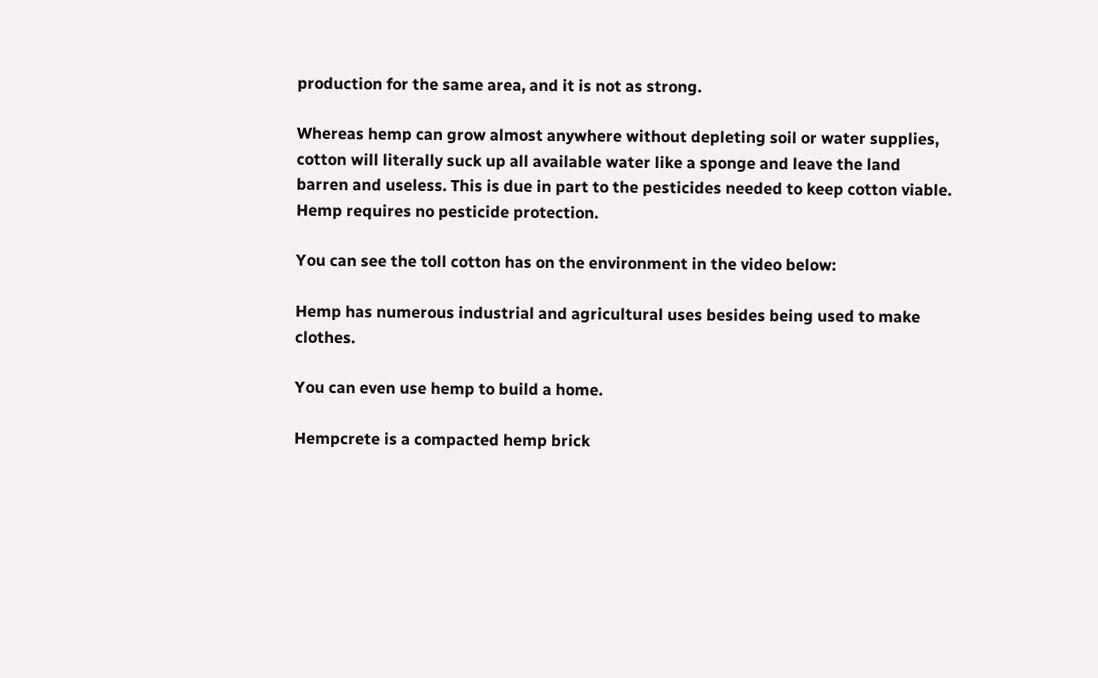production for the same area, and it is not as strong.

Whereas hemp can grow almost anywhere without depleting soil or water supplies, cotton will literally suck up all available water like a sponge and leave the land barren and useless. This is due in part to the pesticides needed to keep cotton viable. Hemp requires no pesticide protection.

You can see the toll cotton has on the environment in the video below:

Hemp has numerous industrial and agricultural uses besides being used to make clothes.

You can even use hemp to build a home.

Hempcrete is a compacted hemp brick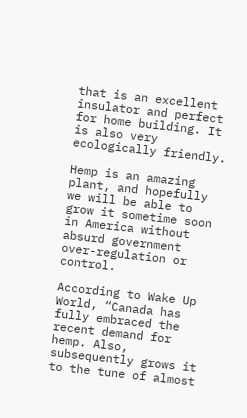that is an excellent insulator and perfect for home building. It is also very ecologically friendly.

Hemp is an amazing plant, and hopefully we will be able to grow it sometime soon in America without absurd government over-regulation or control.

According to Wake Up World, “Canada has fully embraced the recent demand for hemp. Also, subsequently grows it to the tune of almost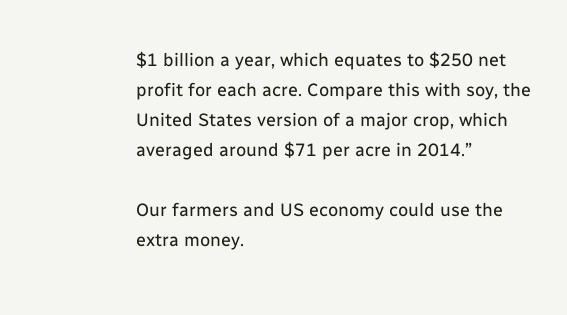$1 billion a year, which equates to $250 net profit for each acre. Compare this with soy, the United States version of a major crop, which averaged around $71 per acre in 2014.”

Our farmers and US economy could use the extra money.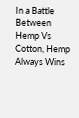In a Battle Between Hemp Vs Cotton, Hemp Always Wins